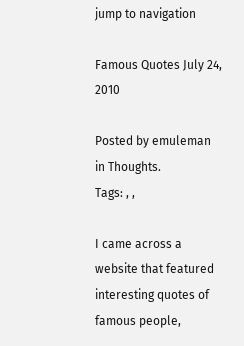jump to navigation

Famous Quotes July 24, 2010

Posted by emuleman in Thoughts.
Tags: , ,

I came across a website that featured interesting quotes of famous people,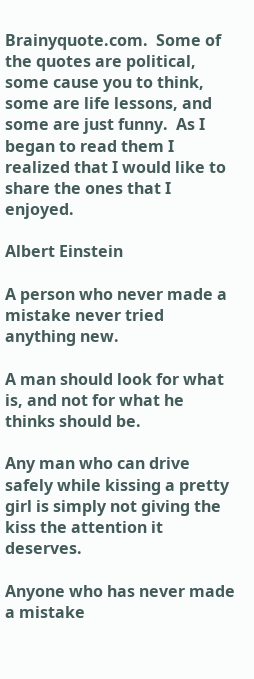Brainyquote.com.  Some of the quotes are political, some cause you to think, some are life lessons, and some are just funny.  As I began to read them I realized that I would like to share the ones that I enjoyed.

Albert Einstein

A person who never made a mistake never tried anything new.

A man should look for what is, and not for what he thinks should be.

Any man who can drive safely while kissing a pretty girl is simply not giving the kiss the attention it deserves.

Anyone who has never made a mistake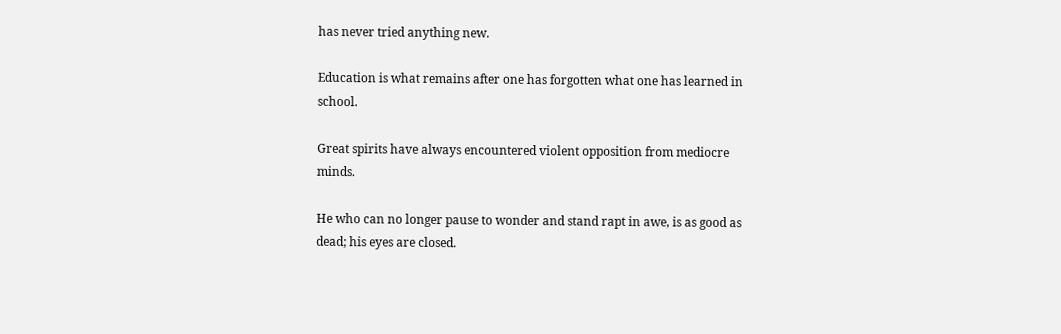has never tried anything new.

Education is what remains after one has forgotten what one has learned in school.

Great spirits have always encountered violent opposition from mediocre minds.

He who can no longer pause to wonder and stand rapt in awe, is as good as dead; his eyes are closed.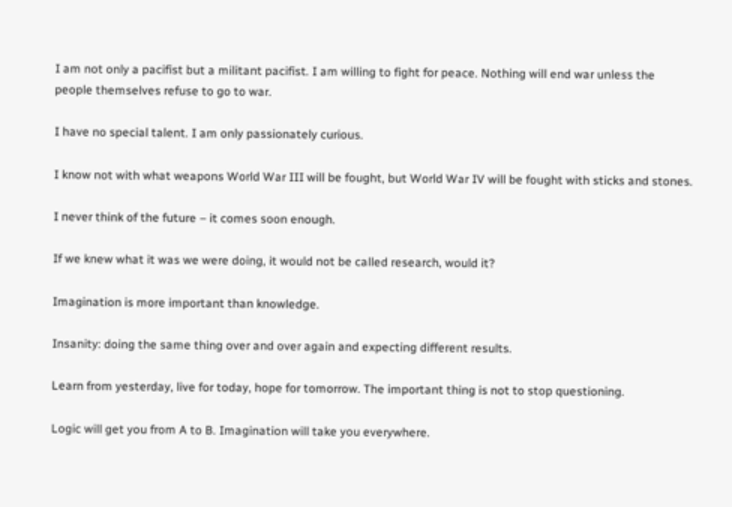I am not only a pacifist but a militant pacifist. I am willing to fight for peace. Nothing will end war unless the people themselves refuse to go to war.

I have no special talent. I am only passionately curious.

I know not with what weapons World War III will be fought, but World War IV will be fought with sticks and stones.

I never think of the future – it comes soon enough.

If we knew what it was we were doing, it would not be called research, would it?

Imagination is more important than knowledge.

Insanity: doing the same thing over and over again and expecting different results.

Learn from yesterday, live for today, hope for tomorrow. The important thing is not to stop questioning.

Logic will get you from A to B. Imagination will take you everywhere.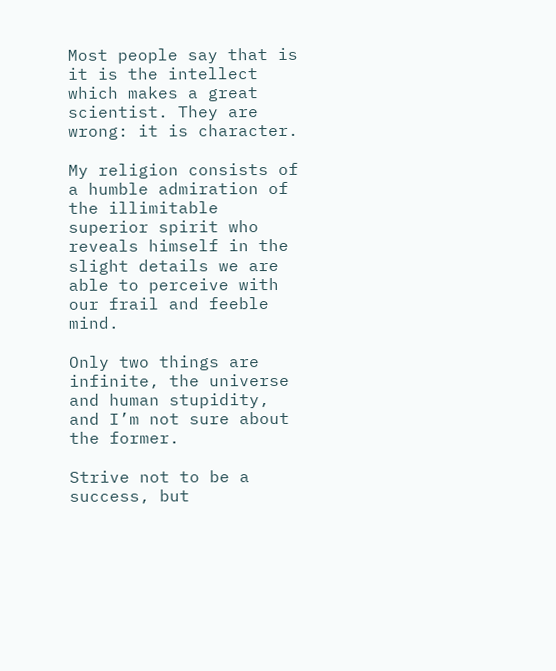Most people say that is it is the intellect which makes a great scientist. They are wrong: it is character.

My religion consists of a humble admiration of the illimitable superior spirit who reveals himself in the slight details we are able to perceive with our frail and feeble mind.

Only two things are infinite, the universe and human stupidity, and I’m not sure about the former.

Strive not to be a success, but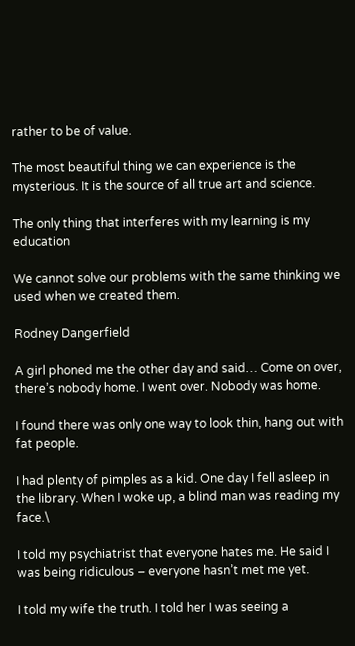rather to be of value.

The most beautiful thing we can experience is the mysterious. It is the source of all true art and science.

The only thing that interferes with my learning is my education

We cannot solve our problems with the same thinking we used when we created them.

Rodney Dangerfield

A girl phoned me the other day and said… Come on over, there’s nobody home. I went over. Nobody was home.

I found there was only one way to look thin, hang out with fat people.

I had plenty of pimples as a kid. One day I fell asleep in the library. When I woke up, a blind man was reading my face.\

I told my psychiatrist that everyone hates me. He said I was being ridiculous – everyone hasn’t met me yet.

I told my wife the truth. I told her I was seeing a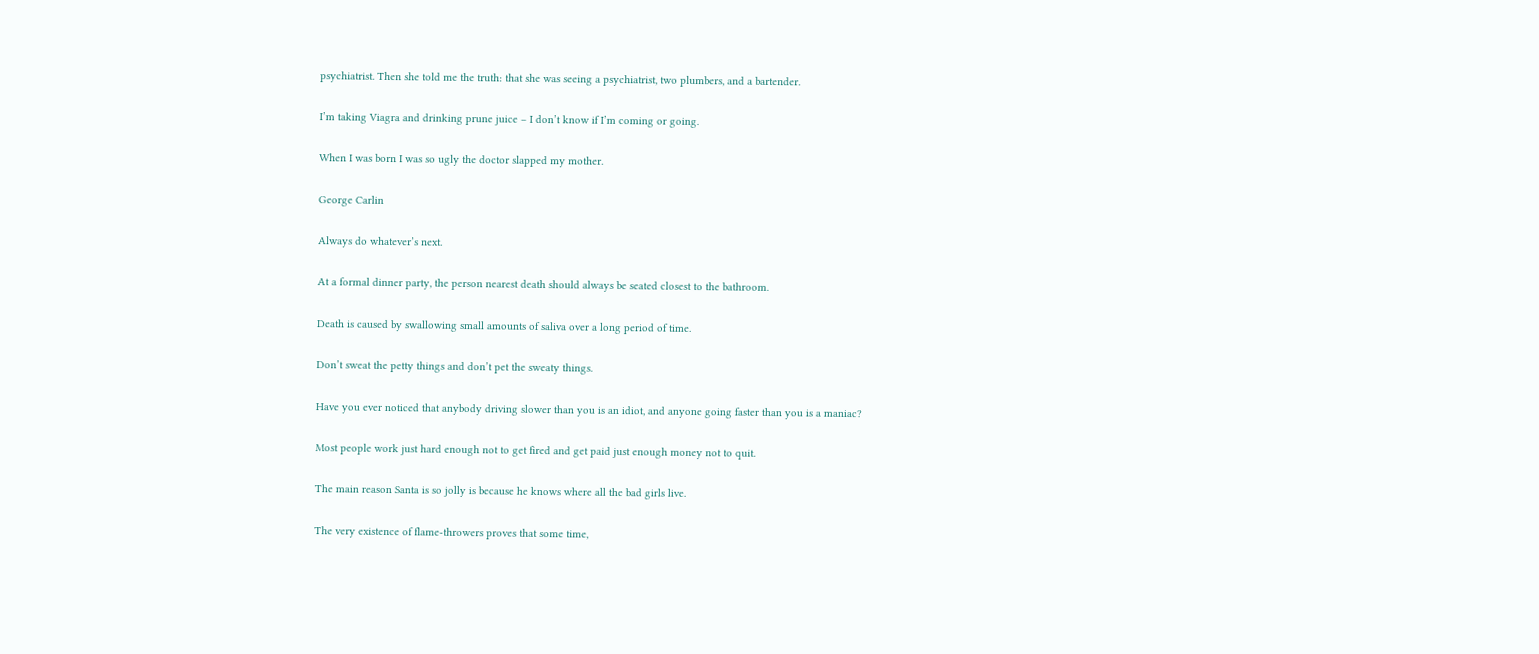psychiatrist. Then she told me the truth: that she was seeing a psychiatrist, two plumbers, and a bartender.

I’m taking Viagra and drinking prune juice – I don’t know if I’m coming or going.

When I was born I was so ugly the doctor slapped my mother.

George Carlin

Always do whatever’s next.

At a formal dinner party, the person nearest death should always be seated closest to the bathroom.

Death is caused by swallowing small amounts of saliva over a long period of time.

Don’t sweat the petty things and don’t pet the sweaty things.

Have you ever noticed that anybody driving slower than you is an idiot, and anyone going faster than you is a maniac?

Most people work just hard enough not to get fired and get paid just enough money not to quit.

The main reason Santa is so jolly is because he knows where all the bad girls live.

The very existence of flame-throwers proves that some time,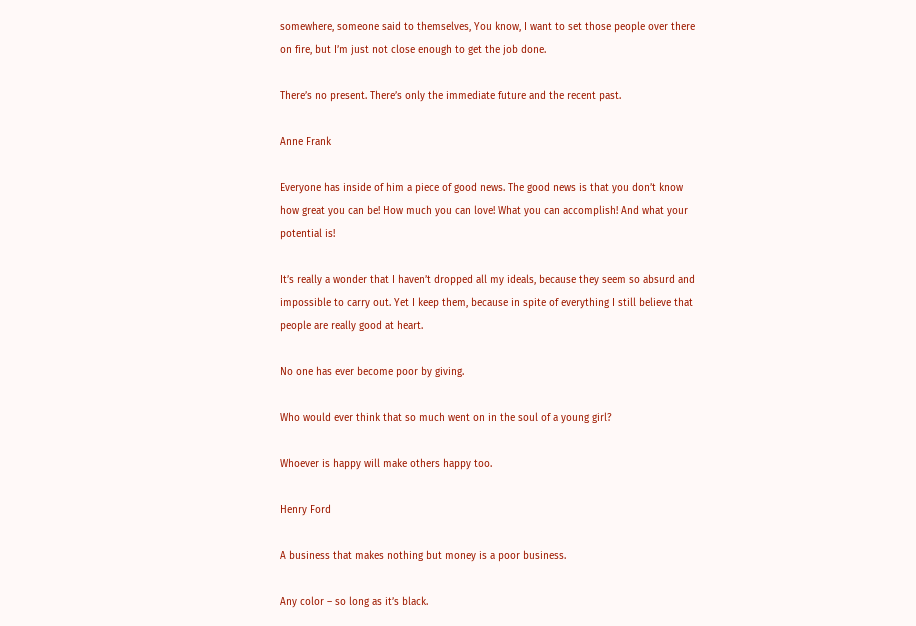somewhere, someone said to themselves, You know, I want to set those people over there on fire, but I’m just not close enough to get the job done.

There’s no present. There’s only the immediate future and the recent past.

Anne Frank

Everyone has inside of him a piece of good news. The good news is that you don’t know how great you can be! How much you can love! What you can accomplish! And what your potential is!

It’s really a wonder that I haven’t dropped all my ideals, because they seem so absurd and impossible to carry out. Yet I keep them, because in spite of everything I still believe that people are really good at heart.

No one has ever become poor by giving.

Who would ever think that so much went on in the soul of a young girl?

Whoever is happy will make others happy too.

Henry Ford

A business that makes nothing but money is a poor business.

Any color – so long as it’s black.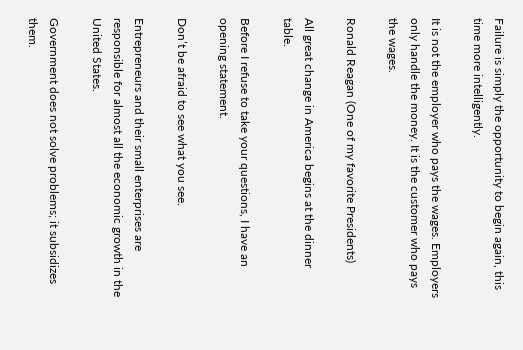Failure is simply the opportunity to begin again, this time more intelligently.

It is not the employer who pays the wages. Employers only handle the money. It is the customer who pays the wages.

Ronald Reagan (One of my favorite Presidents)

All great change in America begins at the dinner table.

Before I refuse to take your questions, I have an opening statement.

Don’t be afraid to see what you see.

Entrepreneurs and their small enterprises are responsible for almost all the economic growth in the United States.

Government does not solve problems; it subsidizes them.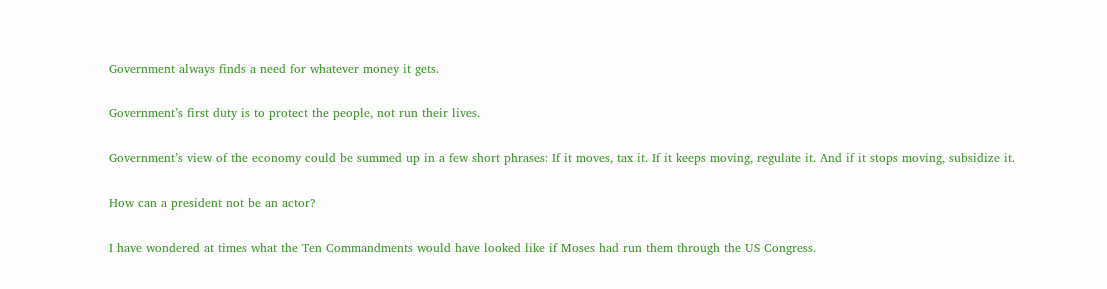Government always finds a need for whatever money it gets.

Government’s first duty is to protect the people, not run their lives.

Government’s view of the economy could be summed up in a few short phrases: If it moves, tax it. If it keeps moving, regulate it. And if it stops moving, subsidize it.

How can a president not be an actor?

I have wondered at times what the Ten Commandments would have looked like if Moses had run them through the US Congress.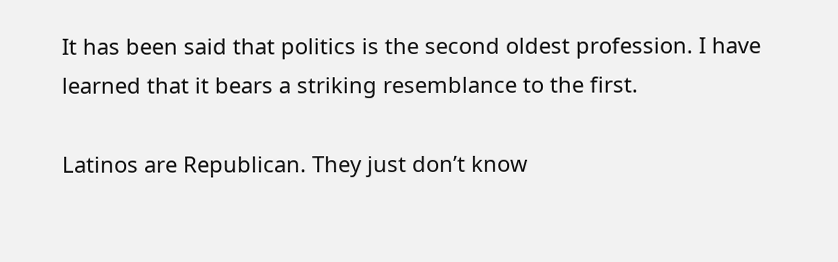It has been said that politics is the second oldest profession. I have learned that it bears a striking resemblance to the first.

Latinos are Republican. They just don’t know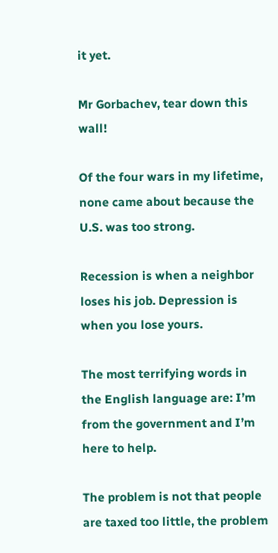it yet.

Mr Gorbachev, tear down this wall!

Of the four wars in my lifetime, none came about because the U.S. was too strong.

Recession is when a neighbor loses his job. Depression is when you lose yours.

The most terrifying words in the English language are: I’m from the government and I’m here to help.

The problem is not that people are taxed too little, the problem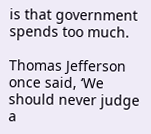is that government spends too much.

Thomas Jefferson once said, ‘We should never judge a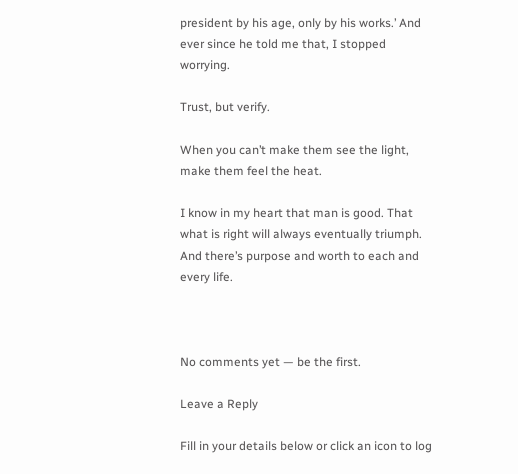president by his age, only by his works.’ And ever since he told me that, I stopped worrying.

Trust, but verify.

When you can’t make them see the light, make them feel the heat.

I know in my heart that man is good. That what is right will always eventually triumph. And there’s purpose and worth to each and every life.



No comments yet — be the first.

Leave a Reply

Fill in your details below or click an icon to log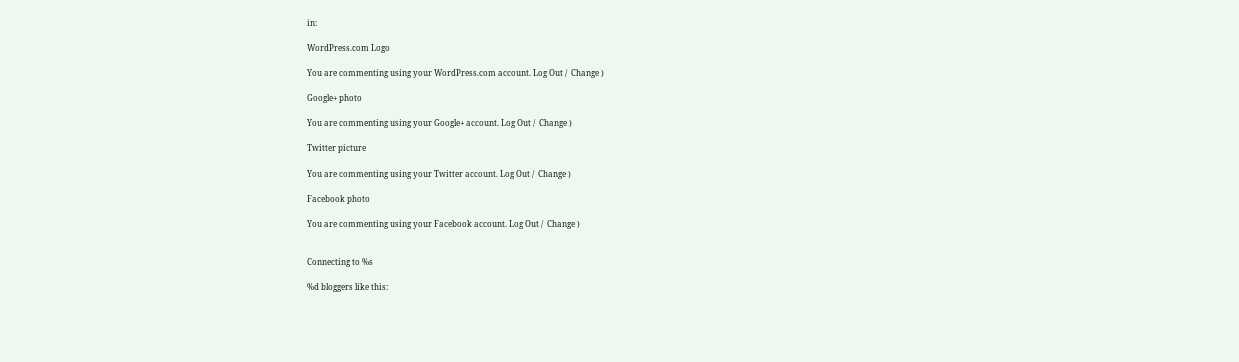in:

WordPress.com Logo

You are commenting using your WordPress.com account. Log Out /  Change )

Google+ photo

You are commenting using your Google+ account. Log Out /  Change )

Twitter picture

You are commenting using your Twitter account. Log Out /  Change )

Facebook photo

You are commenting using your Facebook account. Log Out /  Change )


Connecting to %s

%d bloggers like this: